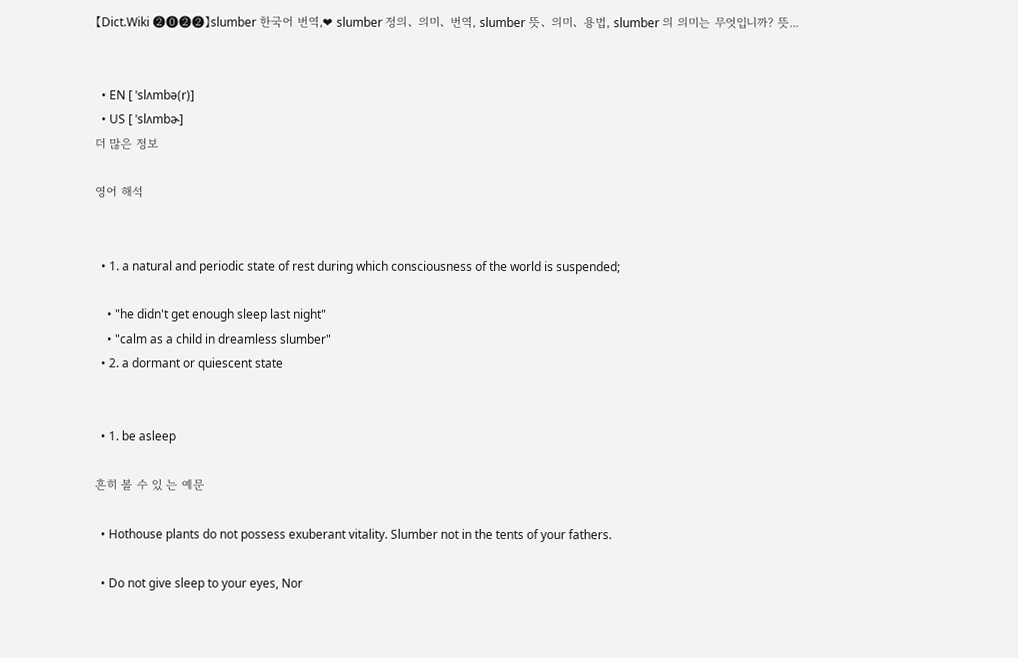【Dict.Wiki ❷⓿❷❷】slumber 한국어 번역,❤ slumber 정의、의미、번역, slumber 뜻、의미、용법, slumber 의 의미는 무엇입니까? 뜻...


  • EN [ ˈslʌmbə(r)]
  • US [ ˈslʌmbɚ]
더 많은 정보

영어 해석


  • 1. a natural and periodic state of rest during which consciousness of the world is suspended;

    • "he didn't get enough sleep last night"
    • "calm as a child in dreamless slumber"
  • 2. a dormant or quiescent state


  • 1. be asleep

흔히 볼 수 있 는 예문

  • Hothouse plants do not possess exuberant vitality. Slumber not in the tents of your fathers.

  • Do not give sleep to your eyes, Nor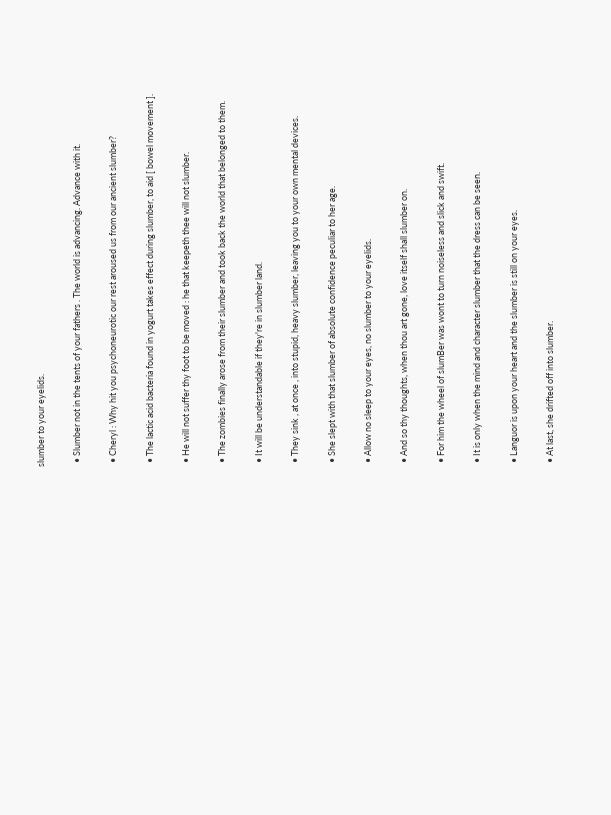slumber to your eyelids.

  • Slumber not in the tents of your fathers . The world is advancing. Advance with it.

  • Cheryl : Why hit you psychoneurotic our rest aroused us from our ancient slumber?

  • The lactic acid bacteria found in yogurt takes effect during slumber, to aid [ bowel movement ].

  • He will not suffer thy foot to be moved : he that keepeth thee will not slumber.

  • The zombies finally arose from their slumber and took back the world that belonged to them.

  • It will be understandable if they're in slumber land.

  • They sink , at once , into stupid, heavy slumber, leaving you to your own mental devices.

  • She slept with that slumber of absolute confidence peculiar to her age.

  • Allow no sleep to your eyes, no slumber to your eyelids.

  • And so thy thoughts, when thou art gone, love itself shall slumber on.

  • For him the wheel of slumBer was wont to turn noiseless and slick and swift.

  • It is only when the mind and character slumber that the dress can be seen.

  • Languor is upon your heart and the slumber is still on your eyes.

  • At last, she drifted off into slumber.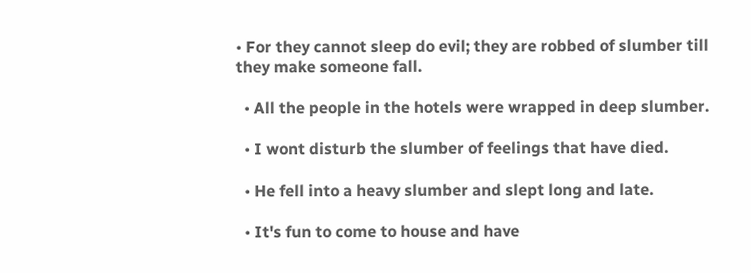• For they cannot sleep do evil; they are robbed of slumber till they make someone fall.

  • All the people in the hotels were wrapped in deep slumber.

  • I wont disturb the slumber of feelings that have died.

  • He fell into a heavy slumber and slept long and late.

  • It's fun to come to house and have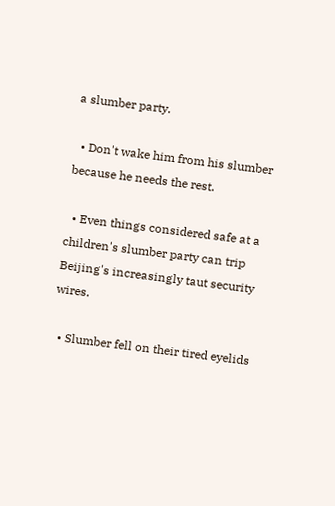a slumber party.

  • Don't wake him from his slumber because he needs the rest.

  • Even things considered safe at a children's slumber party can trip Beijing's increasingly taut security wires.

  • Slumber fell on their tired eyelids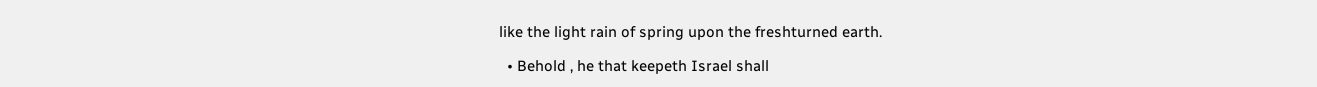like the light rain of spring upon the freshturned earth.

  • Behold , he that keepeth Israel shall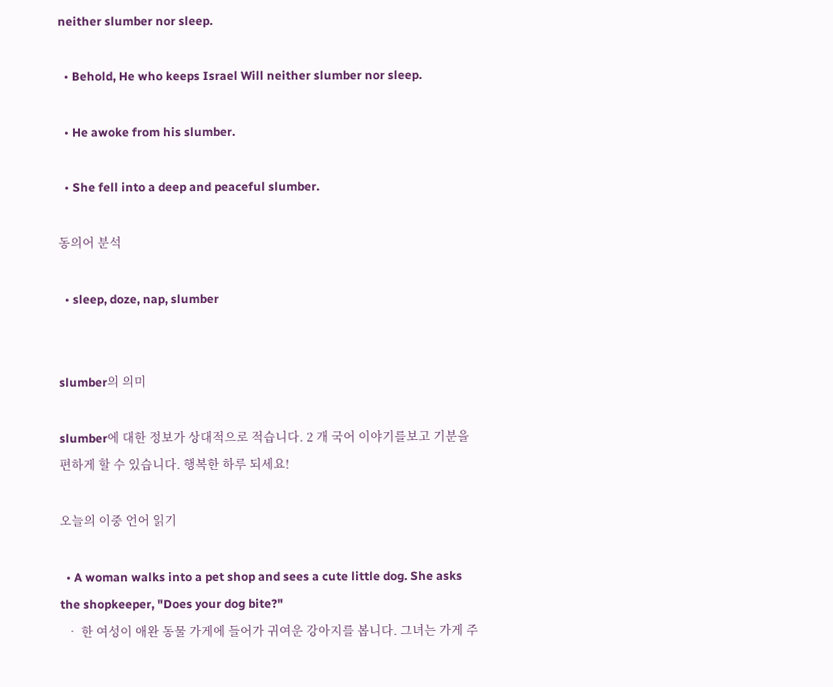neither slumber nor sleep.

  • Behold, He who keeps Israel Will neither slumber nor sleep.

  • He awoke from his slumber.

  • She fell into a deep and peaceful slumber.

동의어 분석

  • sleep, doze, nap, slumber


slumber의 의미

slumber에 대한 정보가 상대적으로 적습니다. 2 개 국어 이야기를보고 기분을 편하게 할 수 있습니다. 행복한 하루 되세요!

오늘의 이중 언어 읽기

  • A woman walks into a pet shop and sees a cute little dog. She asks the shopkeeper, "Does your dog bite?"
  • 한 여성이 애완 동물 가게에 들어가 귀여운 강아지를 봅니다. 그녀는 가게 주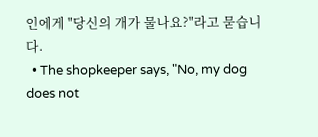인에게 "당신의 개가 물나요?"라고 묻습니다.
  • The shopkeeper says, "No, my dog does not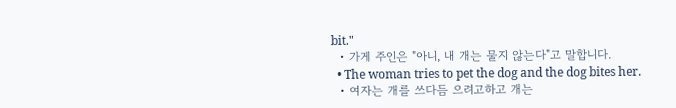bit."
  • 가게 주인은 "아니, 내 개는 물지 않는다"고 말합니다.
  • The woman tries to pet the dog and the dog bites her.
  • 여자는 개를 쓰다듬 으려고하고 개는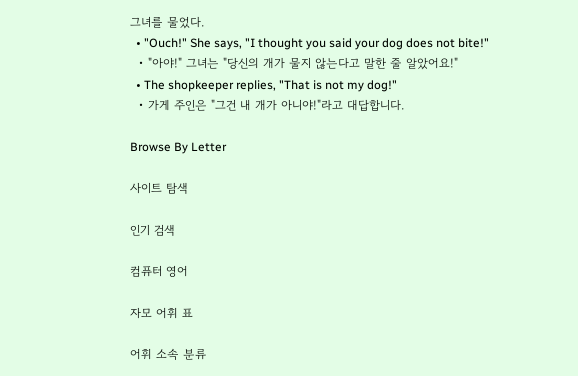그녀를 물었다.
  • "Ouch!" She says, "I thought you said your dog does not bite!"
  • "아야!" 그녀는 "당신의 개가 물지 않는다고 말한 줄 알았어요!"
  • The shopkeeper replies, "That is not my dog!"
  • 가게 주인은 "그건 내 개가 아니야!"라고 대답합니다.

Browse By Letter

사이트 탐색

인기 검색

컴퓨터 영어

자모 어휘 표

어휘 소속 분류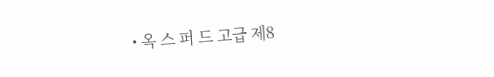• 옥 스 퍼 드 고급 제8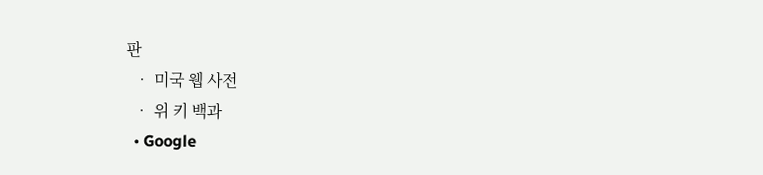판
  • 미국 웹 사전
  • 위 키 백과
  • Google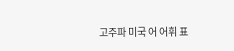고주파 미국 어 어휘 표